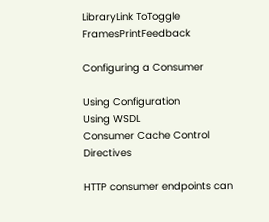LibraryLink ToToggle FramesPrintFeedback

Configuring a Consumer

Using Configuration
Using WSDL
Consumer Cache Control Directives

HTTP consumer endpoints can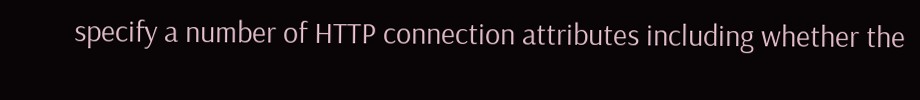specify a number of HTTP connection attributes including whether the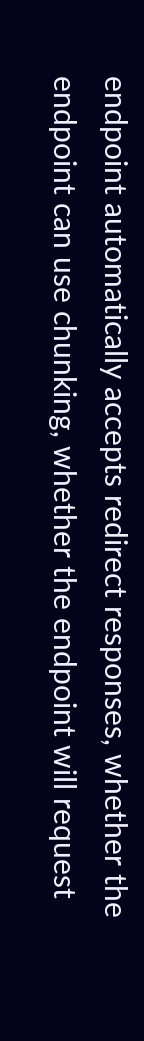endpoint automatically accepts redirect responses, whether the endpoint can use chunking, whether the endpoint will request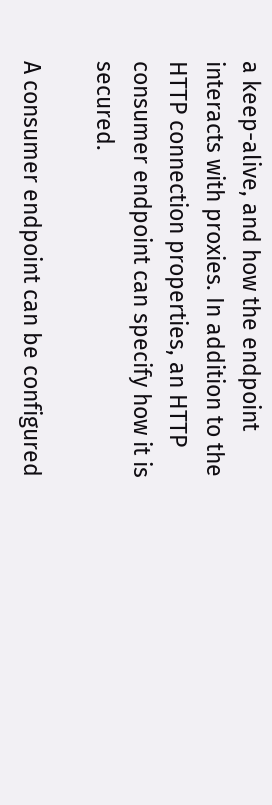a keep-alive, and how the endpoint interacts with proxies. In addition to the HTTP connection properties, an HTTP consumer endpoint can specify how it is secured.

A consumer endpoint can be configured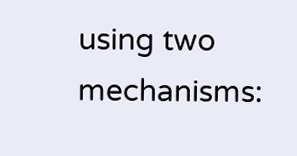using two mechanisms: